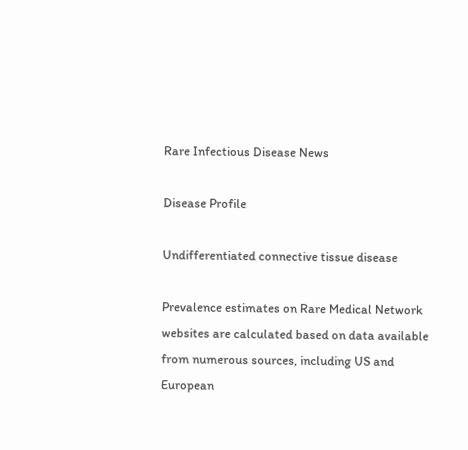Rare Infectious Disease News

Disease Profile

Undifferentiated connective tissue disease

Prevalence estimates on Rare Medical Network websites are calculated based on data available from numerous sources, including US and European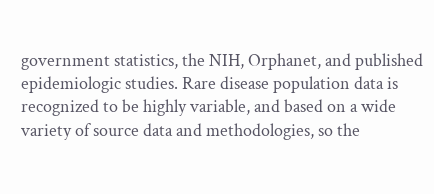government statistics, the NIH, Orphanet, and published epidemiologic studies. Rare disease population data is recognized to be highly variable, and based on a wide variety of source data and methodologies, so the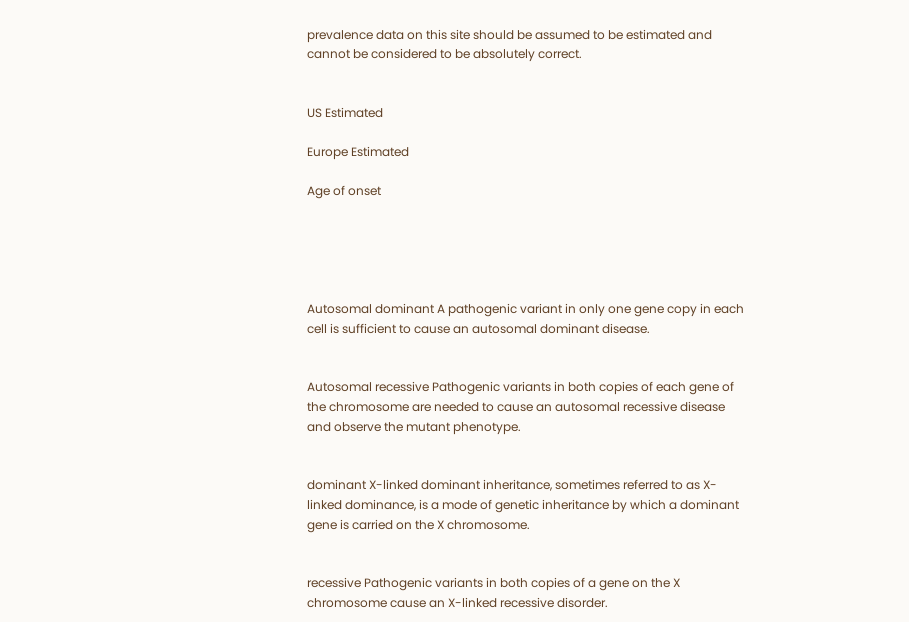prevalence data on this site should be assumed to be estimated and cannot be considered to be absolutely correct.


US Estimated

Europe Estimated

Age of onset





Autosomal dominant A pathogenic variant in only one gene copy in each cell is sufficient to cause an autosomal dominant disease.


Autosomal recessive Pathogenic variants in both copies of each gene of the chromosome are needed to cause an autosomal recessive disease and observe the mutant phenotype.


dominant X-linked dominant inheritance, sometimes referred to as X-linked dominance, is a mode of genetic inheritance by which a dominant gene is carried on the X chromosome.


recessive Pathogenic variants in both copies of a gene on the X chromosome cause an X-linked recessive disorder.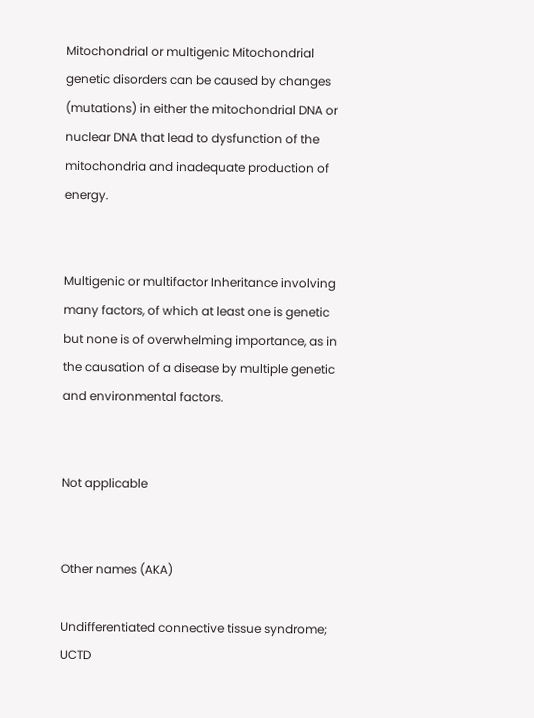Mitochondrial or multigenic Mitochondrial genetic disorders can be caused by changes (mutations) in either the mitochondrial DNA or nuclear DNA that lead to dysfunction of the mitochondria and inadequate production of energy.


Multigenic or multifactor Inheritance involving many factors, of which at least one is genetic but none is of overwhelming importance, as in the causation of a disease by multiple genetic and environmental factors.


Not applicable


Other names (AKA)

Undifferentiated connective tissue syndrome; UCTD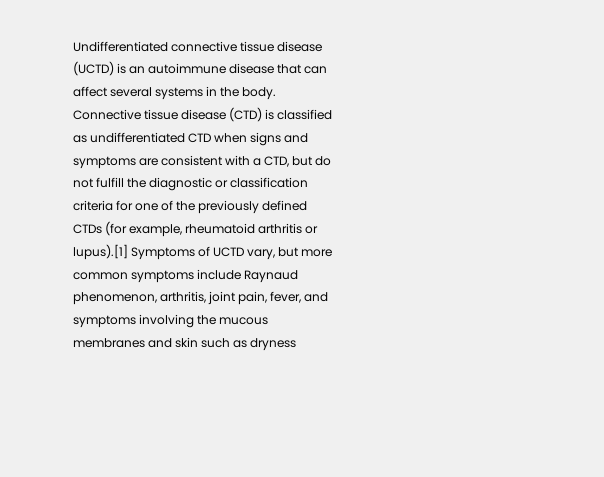Undifferentiated connective tissue disease (UCTD) is an autoimmune disease that can affect several systems in the body. Connective tissue disease (CTD) is classified as undifferentiated CTD when signs and symptoms are consistent with a CTD, but do not fulfill the diagnostic or classification criteria for one of the previously defined CTDs (for example, rheumatoid arthritis or lupus).[1] Symptoms of UCTD vary, but more common symptoms include Raynaud phenomenon, arthritis, joint pain, fever, and symptoms involving the mucous membranes and skin such as dryness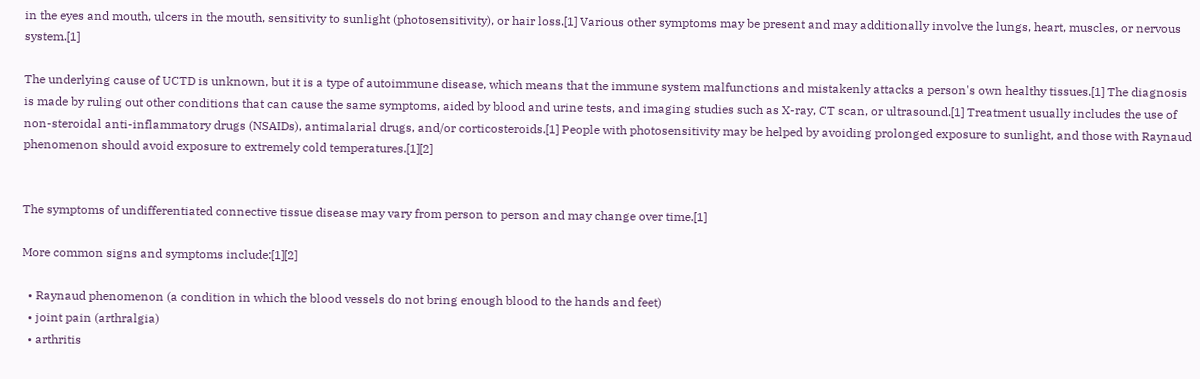in the eyes and mouth, ulcers in the mouth, sensitivity to sunlight (photosensitivity), or hair loss.[1] Various other symptoms may be present and may additionally involve the lungs, heart, muscles, or nervous system.[1]

The underlying cause of UCTD is unknown, but it is a type of autoimmune disease, which means that the immune system malfunctions and mistakenly attacks a person's own healthy tissues.[1] The diagnosis is made by ruling out other conditions that can cause the same symptoms, aided by blood and urine tests, and imaging studies such as X-ray, CT scan, or ultrasound.[1] Treatment usually includes the use of non-steroidal anti-inflammatory drugs (NSAIDs), antimalarial drugs, and/or corticosteroids.[1] People with photosensitivity may be helped by avoiding prolonged exposure to sunlight, and those with Raynaud phenomenon should avoid exposure to extremely cold temperatures.[1][2]


The symptoms of undifferentiated connective tissue disease may vary from person to person and may change over time.[1]

More common signs and symptoms include:[1][2]

  • Raynaud phenomenon (a condition in which the blood vessels do not bring enough blood to the hands and feet)
  • joint pain (arthralgia)
  • arthritis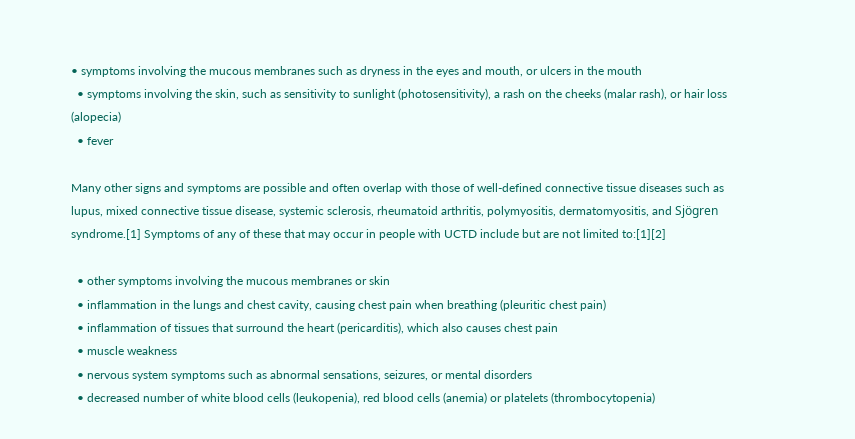• symptoms involving the mucous membranes such as dryness in the eyes and mouth, or ulcers in the mouth
  • symptoms involving the skin, such as sensitivity to sunlight (photosensitivity), a rash on the cheeks (malar rash), or hair loss (alopecia)
  • fever

Many other signs and symptoms are possible and often overlap with those of well-defined connective tissue diseases such as lupus, mixed connective tissue disease, systemic sclerosis, rheumatoid arthritis, polymyositis, dermatomyositis, and Sjögren syndrome.[1] Symptoms of any of these that may occur in people with UCTD include but are not limited to:[1][2]

  • other symptoms involving the mucous membranes or skin
  • inflammation in the lungs and chest cavity, causing chest pain when breathing (pleuritic chest pain)
  • inflammation of tissues that surround the heart (pericarditis), which also causes chest pain
  • muscle weakness
  • nervous system symptoms such as abnormal sensations, seizures, or mental disorders
  • decreased number of white blood cells (leukopenia), red blood cells (anemia) or platelets (thrombocytopenia)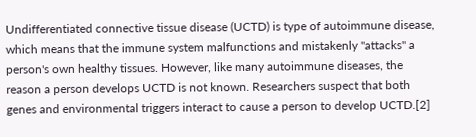Undifferentiated connective tissue disease (UCTD) is type of autoimmune disease, which means that the immune system malfunctions and mistakenly "attacks" a person's own healthy tissues. However, like many autoimmune diseases, the reason a person develops UCTD is not known. Researchers suspect that both genes and environmental triggers interact to cause a person to develop UCTD.[2]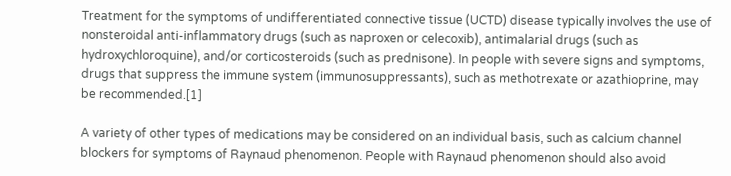Treatment for the symptoms of undifferentiated connective tissue (UCTD) disease typically involves the use of nonsteroidal anti-inflammatory drugs (such as naproxen or celecoxib), antimalarial drugs (such as hydroxychloroquine), and/or corticosteroids (such as prednisone). In people with severe signs and symptoms, drugs that suppress the immune system (immunosuppressants), such as methotrexate or azathioprine, may be recommended.[1]

A variety of other types of medications may be considered on an individual basis, such as calcium channel blockers for symptoms of Raynaud phenomenon. People with Raynaud phenomenon should also avoid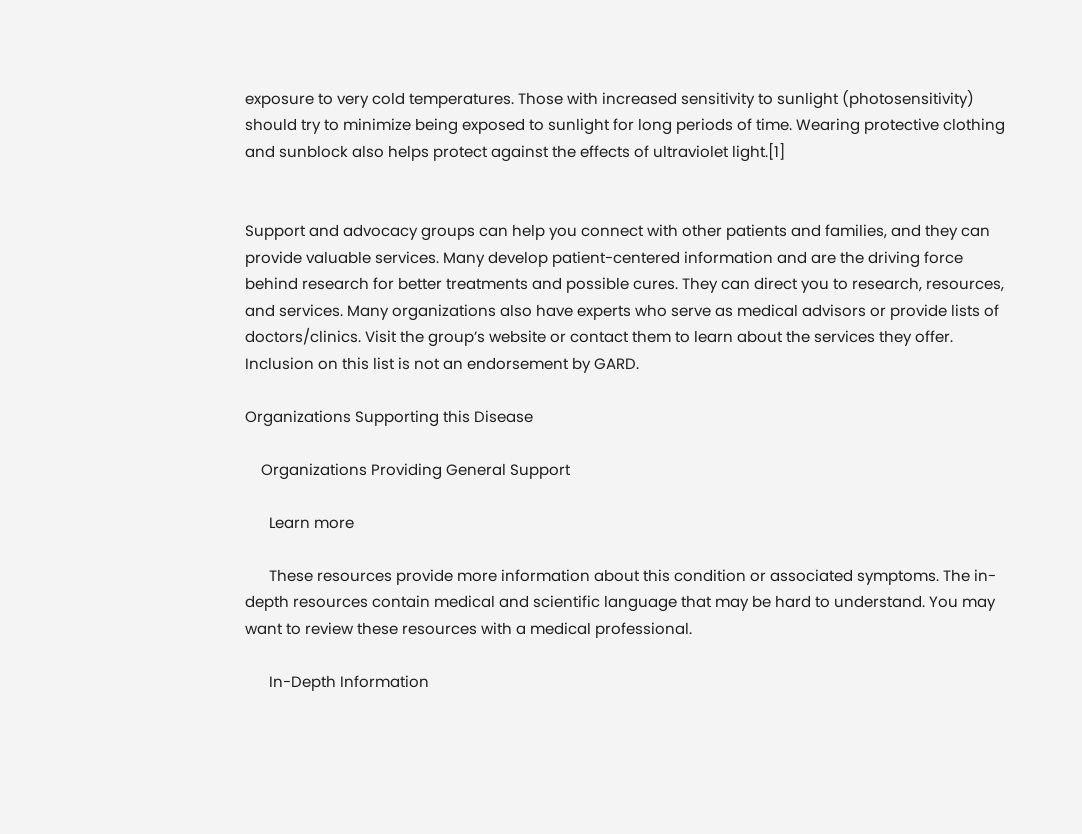exposure to very cold temperatures. Those with increased sensitivity to sunlight (photosensitivity) should try to minimize being exposed to sunlight for long periods of time. Wearing protective clothing and sunblock also helps protect against the effects of ultraviolet light.[1]


Support and advocacy groups can help you connect with other patients and families, and they can provide valuable services. Many develop patient-centered information and are the driving force behind research for better treatments and possible cures. They can direct you to research, resources, and services. Many organizations also have experts who serve as medical advisors or provide lists of doctors/clinics. Visit the group’s website or contact them to learn about the services they offer. Inclusion on this list is not an endorsement by GARD.

Organizations Supporting this Disease

    Organizations Providing General Support

      Learn more

      These resources provide more information about this condition or associated symptoms. The in-depth resources contain medical and scientific language that may be hard to understand. You may want to review these resources with a medical professional.

      In-Depth Information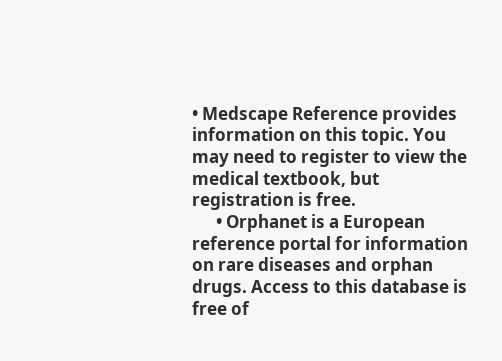• Medscape Reference provides information on this topic. You may need to register to view the medical textbook, but registration is free.
      • Orphanet is a European reference portal for information on rare diseases and orphan drugs. Access to this database is free of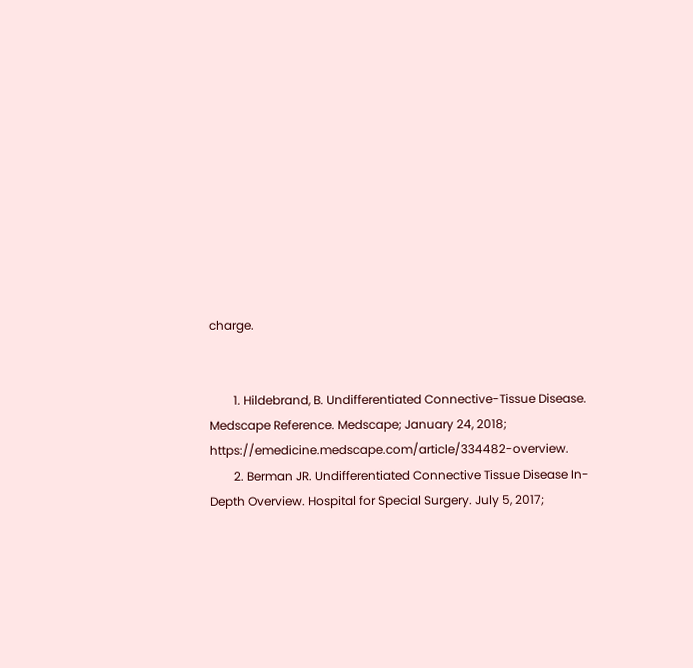charge.


        1. Hildebrand, B. Undifferentiated Connective-Tissue Disease. Medscape Reference. Medscape; January 24, 2018; https://emedicine.medscape.com/article/334482-overview.
        2. Berman JR. Undifferentiated Connective Tissue Disease In-Depth Overview. Hospital for Special Surgery. July 5, 2017;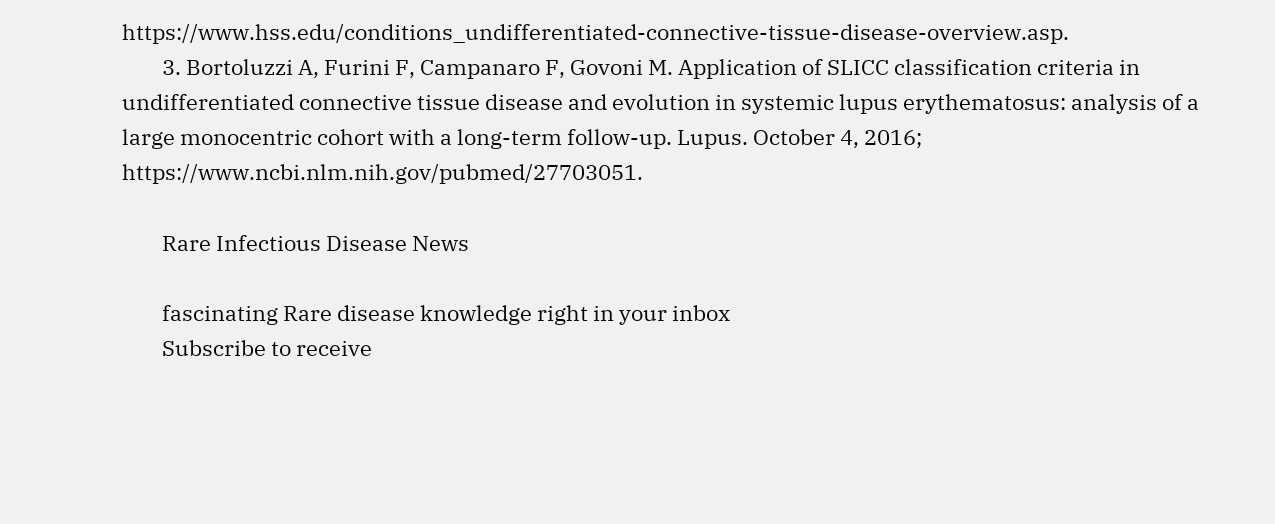https://www.hss.edu/conditions_undifferentiated-connective-tissue-disease-overview.asp.
        3. Bortoluzzi A, Furini F, Campanaro F, Govoni M. Application of SLICC classification criteria in undifferentiated connective tissue disease and evolution in systemic lupus erythematosus: analysis of a large monocentric cohort with a long-term follow-up. Lupus. October 4, 2016; https://www.ncbi.nlm.nih.gov/pubmed/27703051.

        Rare Infectious Disease News

        fascinating Rare disease knowledge right in your inbox
        Subscribe to receive